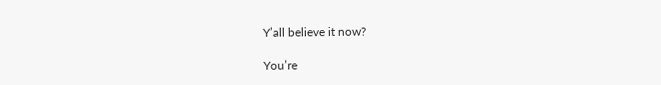Y’all believe it now?

You’re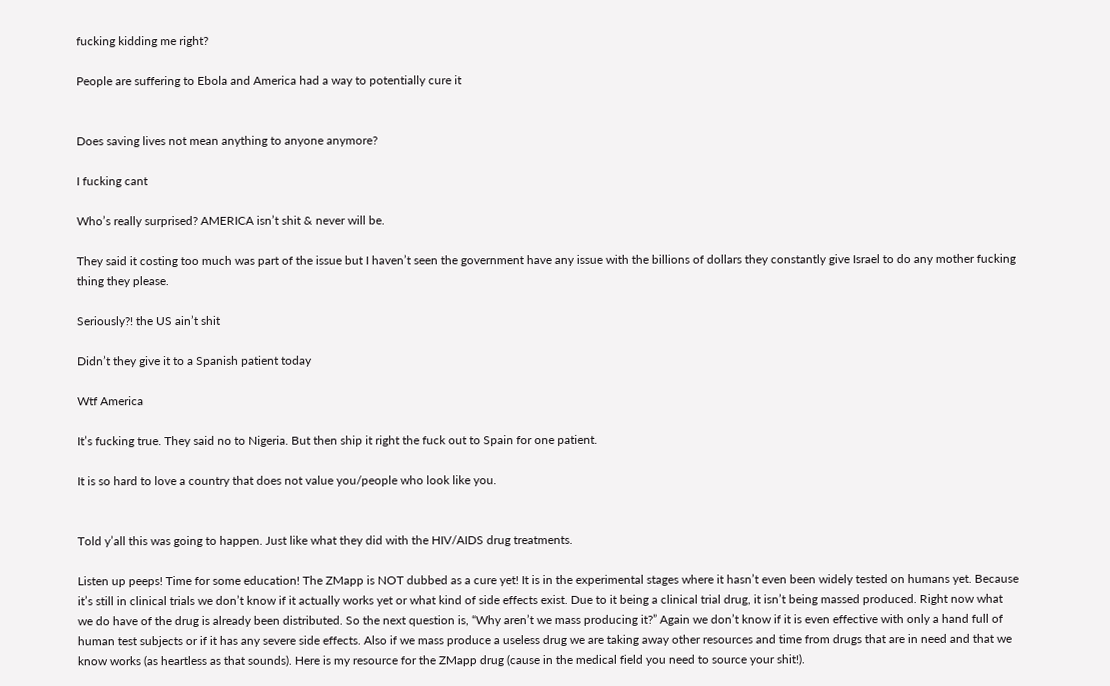fucking kidding me right?

People are suffering to Ebola and America had a way to potentially cure it


Does saving lives not mean anything to anyone anymore?

I fucking cant

Who’s really surprised? AMERICA isn’t shit & never will be.

They said it costing too much was part of the issue but I haven’t seen the government have any issue with the billions of dollars they constantly give Israel to do any mother fucking thing they please.

Seriously?! the US ain’t shit

Didn’t they give it to a Spanish patient today

Wtf America

It’s fucking true. They said no to Nigeria. But then ship it right the fuck out to Spain for one patient.

It is so hard to love a country that does not value you/people who look like you.


Told y’all this was going to happen. Just like what they did with the HIV/AIDS drug treatments.

Listen up peeps! Time for some education! The ZMapp is NOT dubbed as a cure yet! It is in the experimental stages where it hasn’t even been widely tested on humans yet. Because it’s still in clinical trials we don’t know if it actually works yet or what kind of side effects exist. Due to it being a clinical trial drug, it isn’t being massed produced. Right now what we do have of the drug is already been distributed. So the next question is, “Why aren’t we mass producing it?” Again we don’t know if it is even effective with only a hand full of human test subjects or if it has any severe side effects. Also if we mass produce a useless drug we are taking away other resources and time from drugs that are in need and that we know works (as heartless as that sounds). Here is my resource for the ZMapp drug (cause in the medical field you need to source your shit!).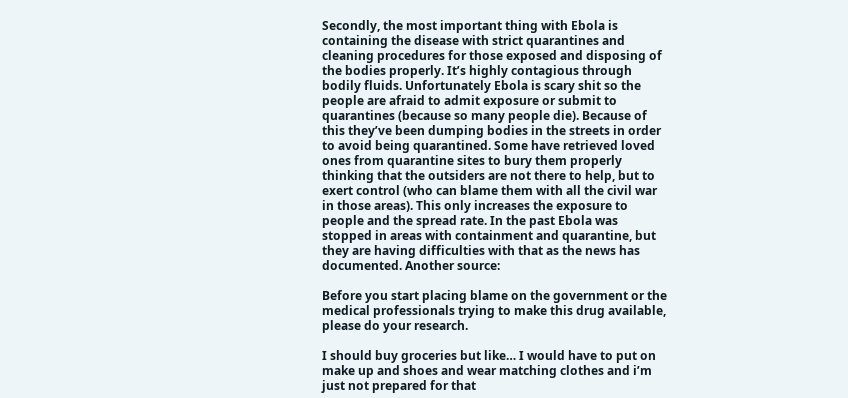Secondly, the most important thing with Ebola is containing the disease with strict quarantines and cleaning procedures for those exposed and disposing of the bodies properly. It’s highly contagious through bodily fluids. Unfortunately Ebola is scary shit so the people are afraid to admit exposure or submit to quarantines (because so many people die). Because of this they’ve been dumping bodies in the streets in order to avoid being quarantined. Some have retrieved loved ones from quarantine sites to bury them properly thinking that the outsiders are not there to help, but to exert control (who can blame them with all the civil war in those areas). This only increases the exposure to people and the spread rate. In the past Ebola was stopped in areas with containment and quarantine, but they are having difficulties with that as the news has documented. Another source:

Before you start placing blame on the government or the medical professionals trying to make this drug available, please do your research.

I should buy groceries but like… I would have to put on make up and shoes and wear matching clothes and i’m just not prepared for that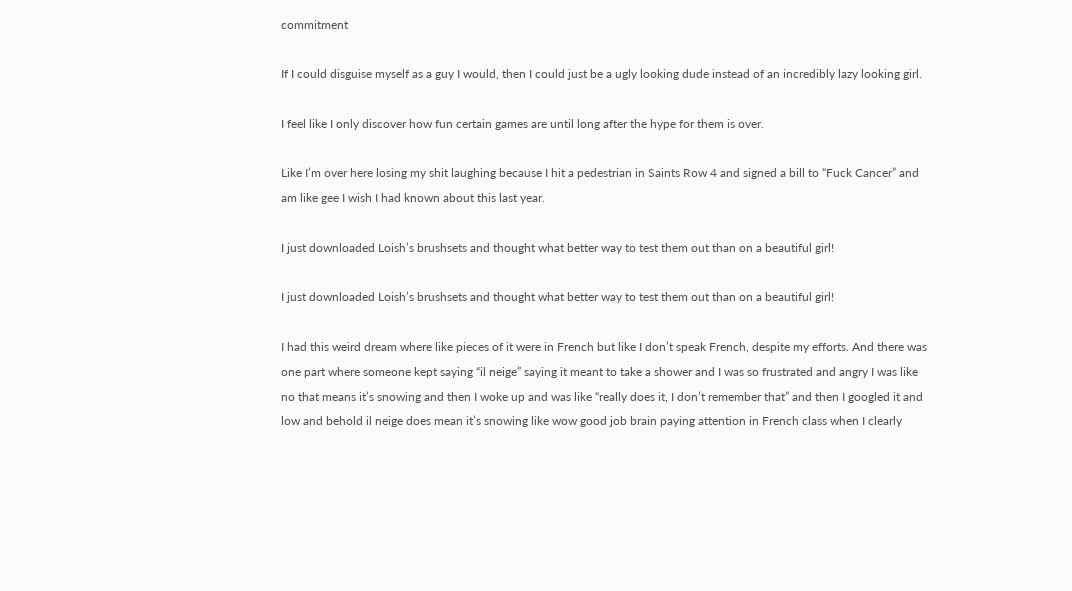commitment

If I could disguise myself as a guy I would, then I could just be a ugly looking dude instead of an incredibly lazy looking girl.

I feel like I only discover how fun certain games are until long after the hype for them is over.

Like I’m over here losing my shit laughing because I hit a pedestrian in Saints Row 4 and signed a bill to “Fuck Cancer” and am like gee I wish I had known about this last year.

I just downloaded Loish’s brushsets and thought what better way to test them out than on a beautiful girl!

I just downloaded Loish’s brushsets and thought what better way to test them out than on a beautiful girl!

I had this weird dream where like pieces of it were in French but like I don’t speak French, despite my efforts. And there was one part where someone kept saying “il neige” saying it meant to take a shower and I was so frustrated and angry I was like no that means it’s snowing and then I woke up and was like “really does it, I don’t remember that” and then I googled it and low and behold il neige does mean it’s snowing like wow good job brain paying attention in French class when I clearly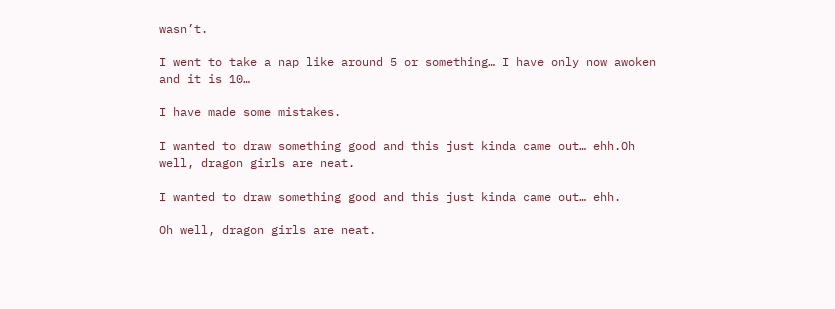wasn’t.

I went to take a nap like around 5 or something… I have only now awoken and it is 10…

I have made some mistakes.

I wanted to draw something good and this just kinda came out… ehh.Oh well, dragon girls are neat.

I wanted to draw something good and this just kinda came out… ehh.

Oh well, dragon girls are neat.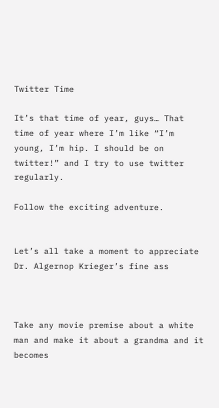Twitter Time

It’s that time of year, guys… That time of year where I’m like “I’m young, I’m hip. I should be on twitter!” and I try to use twitter regularly.

Follow the exciting adventure.


Let’s all take a moment to appreciate Dr. Algernop Krieger’s fine ass



Take any movie premise about a white man and make it about a grandma and it becomes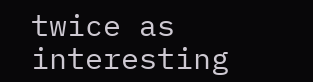twice as interesting